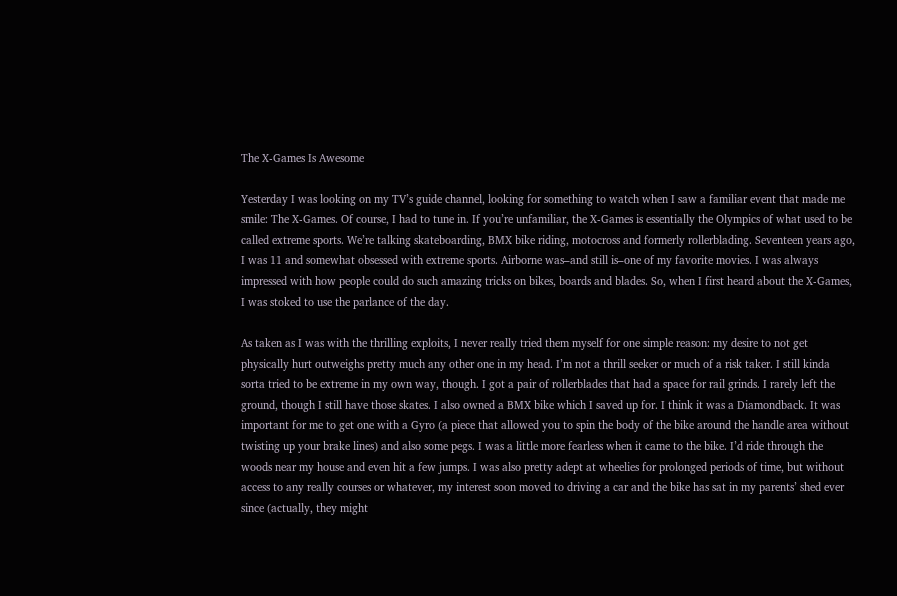The X-Games Is Awesome

Yesterday I was looking on my TV’s guide channel, looking for something to watch when I saw a familiar event that made me smile: The X-Games. Of course, I had to tune in. If you’re unfamiliar, the X-Games is essentially the Olympics of what used to be called extreme sports. We’re talking skateboarding, BMX bike riding, motocross and formerly rollerblading. Seventeen years ago, I was 11 and somewhat obsessed with extreme sports. Airborne was–and still is–one of my favorite movies. I was always impressed with how people could do such amazing tricks on bikes, boards and blades. So, when I first heard about the X-Games, I was stoked to use the parlance of the day.

As taken as I was with the thrilling exploits, I never really tried them myself for one simple reason: my desire to not get physically hurt outweighs pretty much any other one in my head. I’m not a thrill seeker or much of a risk taker. I still kinda sorta tried to be extreme in my own way, though. I got a pair of rollerblades that had a space for rail grinds. I rarely left the ground, though I still have those skates. I also owned a BMX bike which I saved up for. I think it was a Diamondback. It was important for me to get one with a Gyro (a piece that allowed you to spin the body of the bike around the handle area without twisting up your brake lines) and also some pegs. I was a little more fearless when it came to the bike. I’d ride through the woods near my house and even hit a few jumps. I was also pretty adept at wheelies for prolonged periods of time, but without access to any really courses or whatever, my interest soon moved to driving a car and the bike has sat in my parents’ shed ever since (actually, they might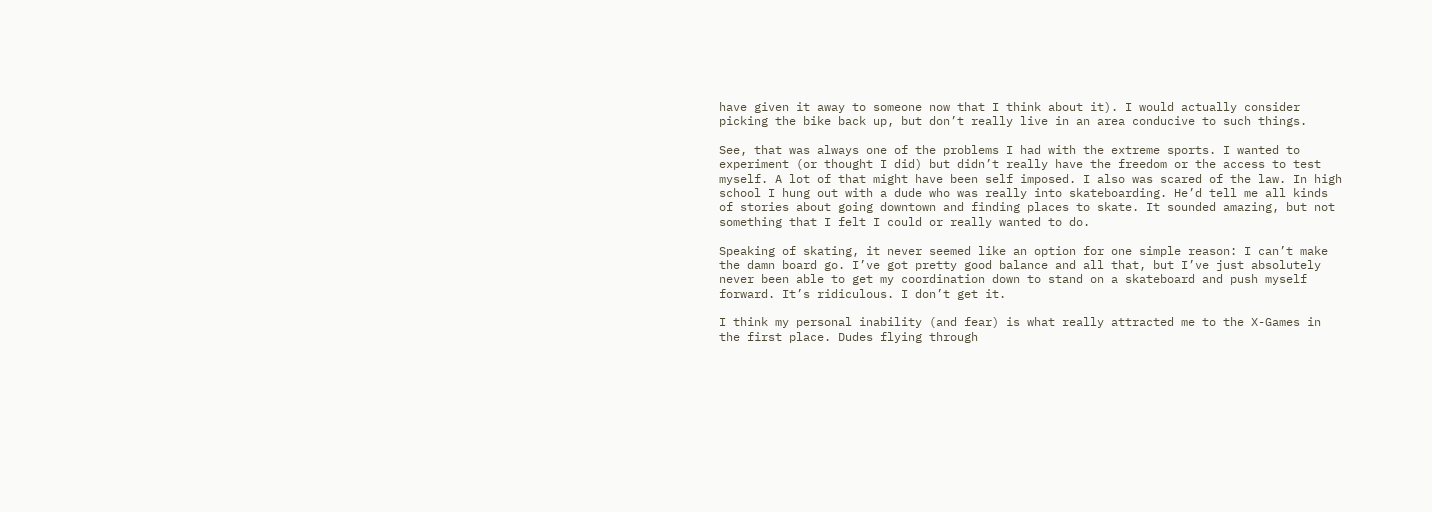have given it away to someone now that I think about it). I would actually consider picking the bike back up, but don’t really live in an area conducive to such things.

See, that was always one of the problems I had with the extreme sports. I wanted to experiment (or thought I did) but didn’t really have the freedom or the access to test myself. A lot of that might have been self imposed. I also was scared of the law. In high school I hung out with a dude who was really into skateboarding. He’d tell me all kinds of stories about going downtown and finding places to skate. It sounded amazing, but not something that I felt I could or really wanted to do.

Speaking of skating, it never seemed like an option for one simple reason: I can’t make the damn board go. I’ve got pretty good balance and all that, but I’ve just absolutely never been able to get my coordination down to stand on a skateboard and push myself forward. It’s ridiculous. I don’t get it.

I think my personal inability (and fear) is what really attracted me to the X-Games in the first place. Dudes flying through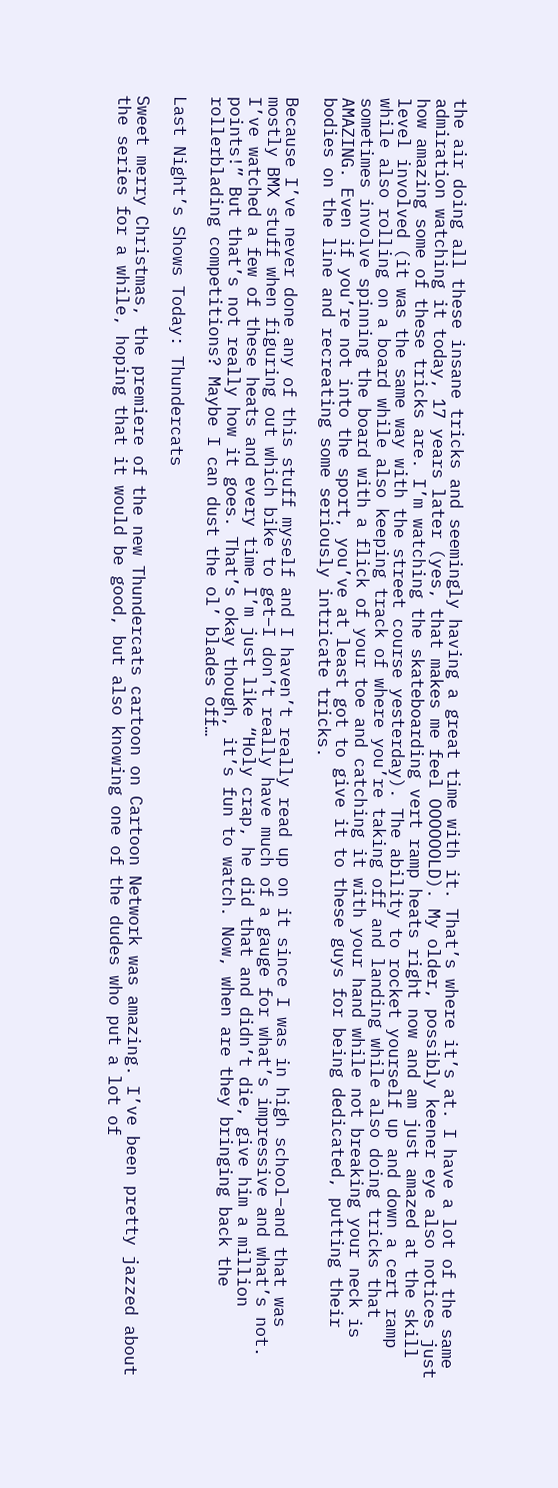the air doing all these insane tricks and seemingly having a great time with it. That’s where it’s at. I have a lot of the same admiration watching it today, 17 years later (yes, that makes me feel OOOOOOLD). My older, possibly keener eye also notices just how amazing some of these tricks are. I’m watching the skateboarding vert ramp heats right now and am just amazed at the skill level involved (it was the same way with the street course yesterday). The ability to rocket yourself up and down a cert ramp while also rolling on a board while also keeping track of where you’re taking off and landing while also doing tricks that sometimes involve spinning the board with a flick of your toe and catching it with your hand while not breaking your neck is AMAZING. Even if you’re not into the sport, you’ve at least got to give it to these guys for being dedicated, putting their bodies on the line and recreating some seriously intricate tricks.

Because I’ve never done any of this stuff myself and I haven’t really read up on it since I was in high school–and that was mostly BMX stuff when figuring out which bike to get–I don’t really have much of a gauge for what’s impressive and what’s not. I’ve watched a few of these heats and every time I’m just like “Holy crap, he did that and didn’t die, give him a million points!” But that’s not really how it goes. That’s okay though, it’s fun to watch. Now, when are they bringing back the rollerblading competitions? Maybe I can dust the ol’ blades off…

Last Night’s Shows Today: Thundercats

Sweet merry Christmas, the premiere of the new Thundercats cartoon on Cartoon Network was amazing. I’ve been pretty jazzed about the series for a while, hoping that it would be good, but also knowing one of the dudes who put a lot of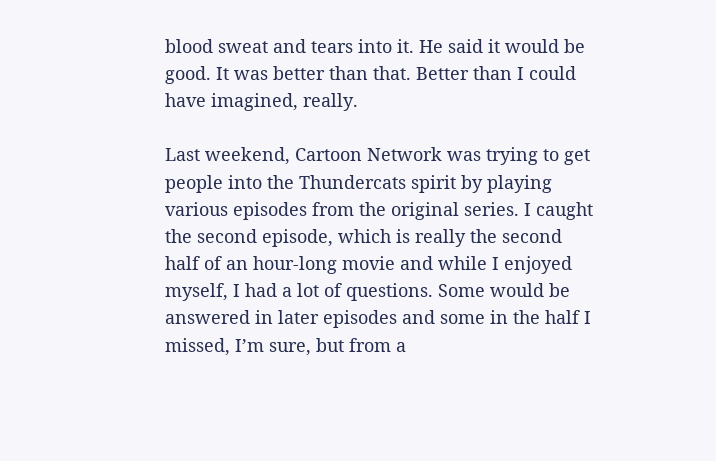blood sweat and tears into it. He said it would be good. It was better than that. Better than I could have imagined, really.

Last weekend, Cartoon Network was trying to get people into the Thundercats spirit by playing various episodes from the original series. I caught the second episode, which is really the second half of an hour-long movie and while I enjoyed myself, I had a lot of questions. Some would be answered in later episodes and some in the half I missed, I’m sure, but from a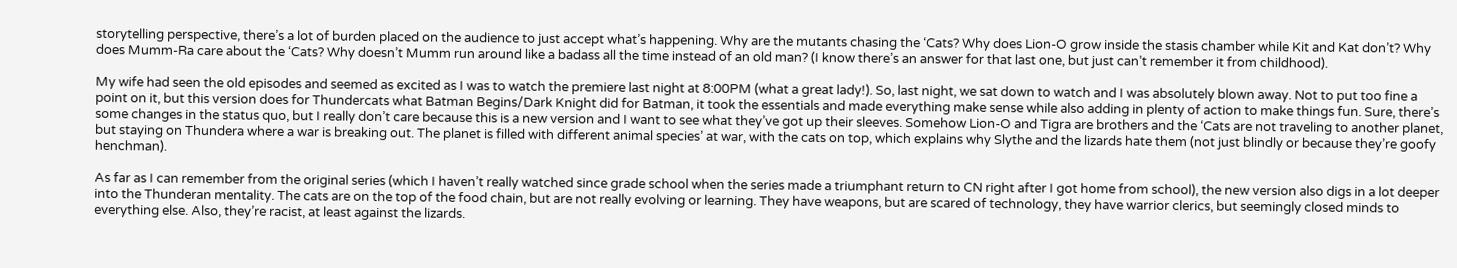storytelling perspective, there’s a lot of burden placed on the audience to just accept what’s happening. Why are the mutants chasing the ‘Cats? Why does Lion-O grow inside the stasis chamber while Kit and Kat don’t? Why does Mumm-Ra care about the ‘Cats? Why doesn’t Mumm run around like a badass all the time instead of an old man? (I know there’s an answer for that last one, but just can’t remember it from childhood).

My wife had seen the old episodes and seemed as excited as I was to watch the premiere last night at 8:00PM (what a great lady!). So, last night, we sat down to watch and I was absolutely blown away. Not to put too fine a point on it, but this version does for Thundercats what Batman Begins/Dark Knight did for Batman, it took the essentials and made everything make sense while also adding in plenty of action to make things fun. Sure, there’s some changes in the status quo, but I really don’t care because this is a new version and I want to see what they’ve got up their sleeves. Somehow Lion-O and Tigra are brothers and the ‘Cats are not traveling to another planet, but staying on Thundera where a war is breaking out. The planet is filled with different animal species’ at war, with the cats on top, which explains why Slythe and the lizards hate them (not just blindly or because they’re goofy henchman).

As far as I can remember from the original series (which I haven’t really watched since grade school when the series made a triumphant return to CN right after I got home from school), the new version also digs in a lot deeper into the Thunderan mentality. The cats are on the top of the food chain, but are not really evolving or learning. They have weapons, but are scared of technology, they have warrior clerics, but seemingly closed minds to everything else. Also, they’re racist, at least against the lizards.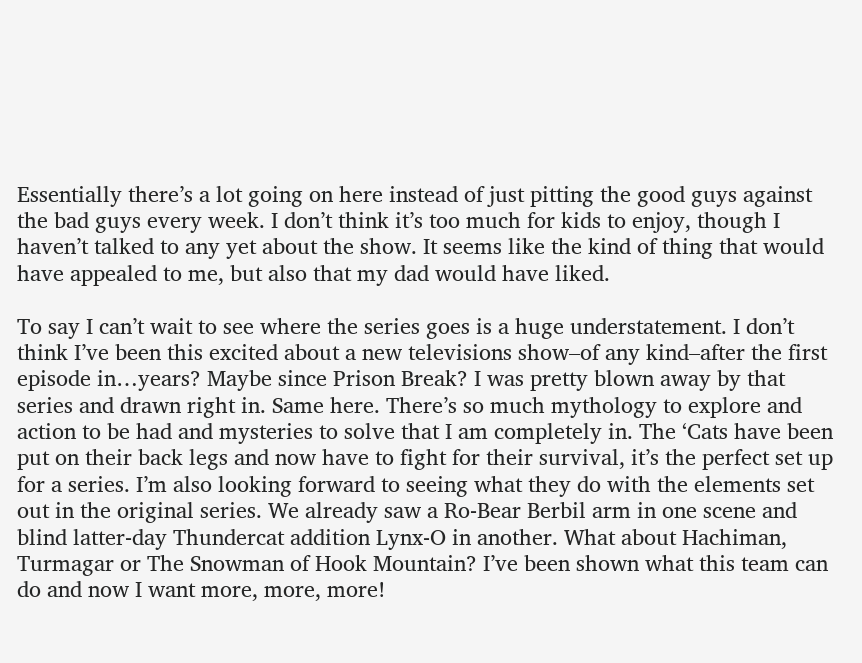Essentially there’s a lot going on here instead of just pitting the good guys against the bad guys every week. I don’t think it’s too much for kids to enjoy, though I haven’t talked to any yet about the show. It seems like the kind of thing that would have appealed to me, but also that my dad would have liked.

To say I can’t wait to see where the series goes is a huge understatement. I don’t think I’ve been this excited about a new televisions show–of any kind–after the first episode in…years? Maybe since Prison Break? I was pretty blown away by that series and drawn right in. Same here. There’s so much mythology to explore and action to be had and mysteries to solve that I am completely in. The ‘Cats have been put on their back legs and now have to fight for their survival, it’s the perfect set up for a series. I’m also looking forward to seeing what they do with the elements set out in the original series. We already saw a Ro-Bear Berbil arm in one scene and blind latter-day Thundercat addition Lynx-O in another. What about Hachiman, Turmagar or The Snowman of Hook Mountain? I’ve been shown what this team can do and now I want more, more, more!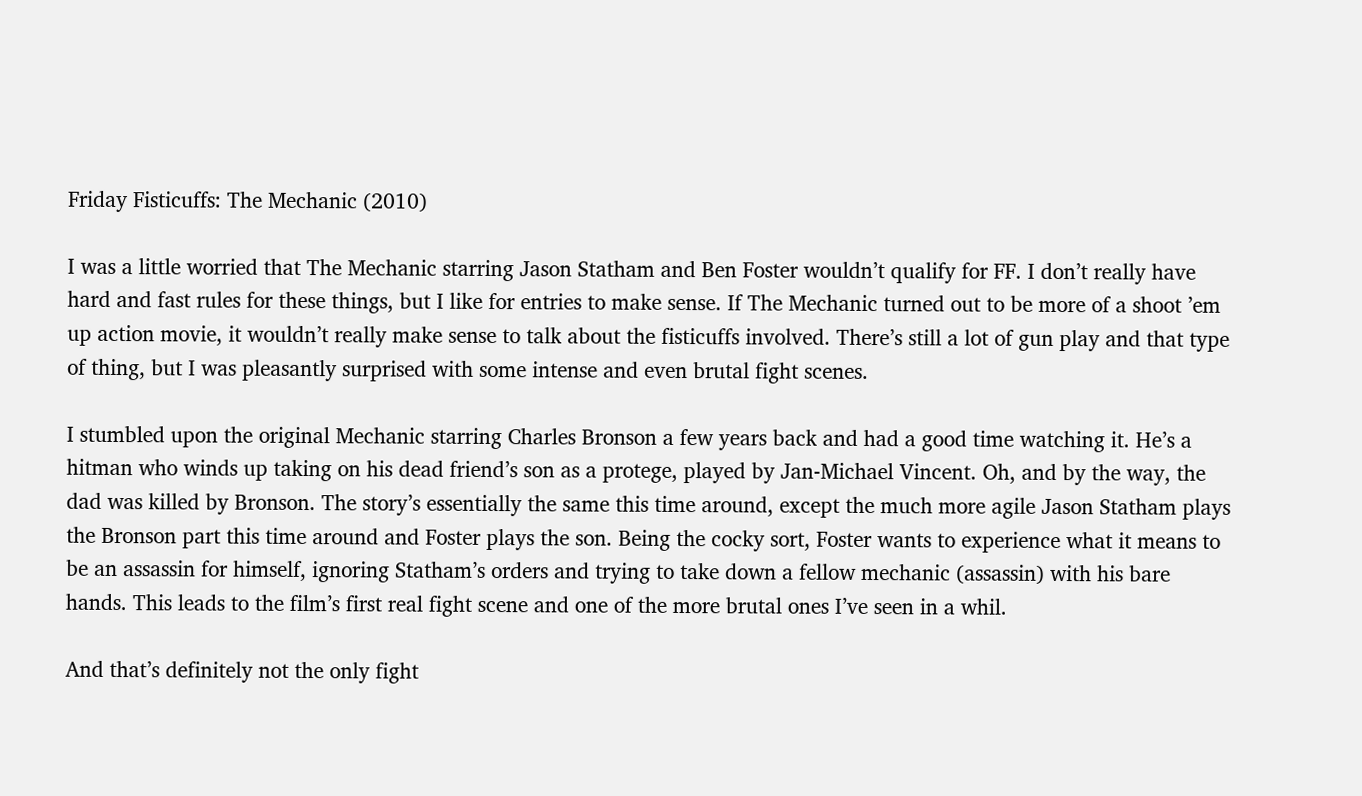Friday Fisticuffs: The Mechanic (2010)

I was a little worried that The Mechanic starring Jason Statham and Ben Foster wouldn’t qualify for FF. I don’t really have hard and fast rules for these things, but I like for entries to make sense. If The Mechanic turned out to be more of a shoot ’em up action movie, it wouldn’t really make sense to talk about the fisticuffs involved. There’s still a lot of gun play and that type of thing, but I was pleasantly surprised with some intense and even brutal fight scenes.

I stumbled upon the original Mechanic starring Charles Bronson a few years back and had a good time watching it. He’s a hitman who winds up taking on his dead friend’s son as a protege, played by Jan-Michael Vincent. Oh, and by the way, the dad was killed by Bronson. The story’s essentially the same this time around, except the much more agile Jason Statham plays the Bronson part this time around and Foster plays the son. Being the cocky sort, Foster wants to experience what it means to be an assassin for himself, ignoring Statham’s orders and trying to take down a fellow mechanic (assassin) with his bare hands. This leads to the film’s first real fight scene and one of the more brutal ones I’ve seen in a whil.

And that’s definitely not the only fight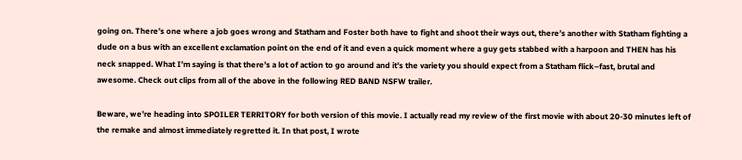going on. There’s one where a job goes wrong and Statham and Foster both have to fight and shoot their ways out, there’s another with Statham fighting a dude on a bus with an excellent exclamation point on the end of it and even a quick moment where a guy gets stabbed with a harpoon and THEN has his neck snapped. What I’m saying is that there’s a lot of action to go around and it’s the variety you should expect from a Statham flick–fast, brutal and awesome. Check out clips from all of the above in the following RED BAND NSFW trailer.

Beware, we’re heading into SPOILER TERRITORY for both version of this movie. I actually read my review of the first movie with about 20-30 minutes left of the remake and almost immediately regretted it. In that post, I wrote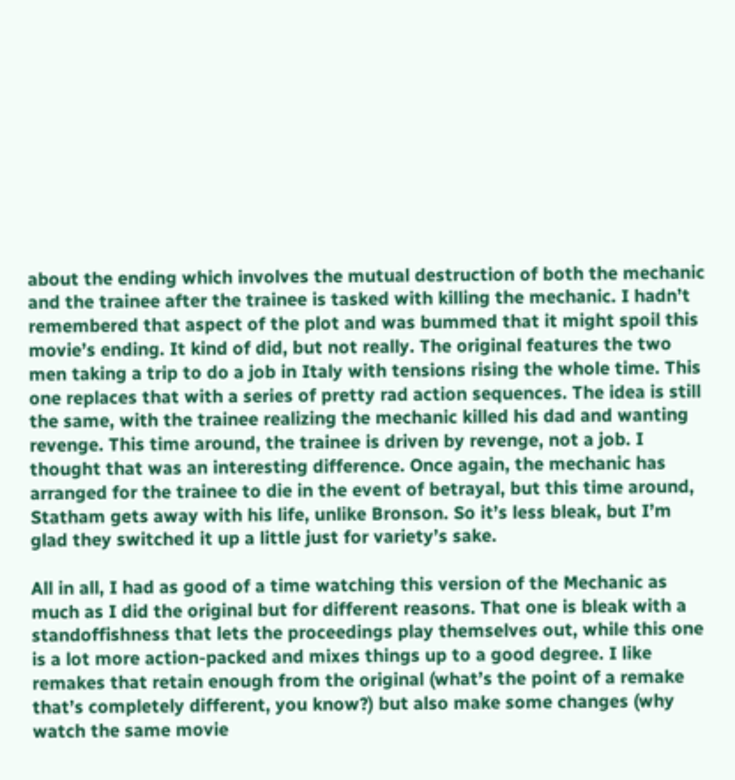about the ending which involves the mutual destruction of both the mechanic and the trainee after the trainee is tasked with killing the mechanic. I hadn’t remembered that aspect of the plot and was bummed that it might spoil this movie’s ending. It kind of did, but not really. The original features the two men taking a trip to do a job in Italy with tensions rising the whole time. This one replaces that with a series of pretty rad action sequences. The idea is still the same, with the trainee realizing the mechanic killed his dad and wanting revenge. This time around, the trainee is driven by revenge, not a job. I thought that was an interesting difference. Once again, the mechanic has arranged for the trainee to die in the event of betrayal, but this time around, Statham gets away with his life, unlike Bronson. So it’s less bleak, but I’m glad they switched it up a little just for variety’s sake.

All in all, I had as good of a time watching this version of the Mechanic as much as I did the original but for different reasons. That one is bleak with a standoffishness that lets the proceedings play themselves out, while this one is a lot more action-packed and mixes things up to a good degree. I like remakes that retain enough from the original (what’s the point of a remake that’s completely different, you know?) but also make some changes (why watch the same movie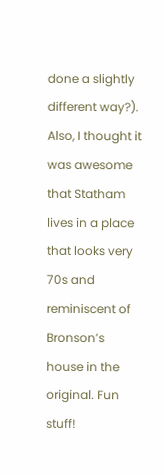done a slightly different way?). Also, I thought it was awesome that Statham lives in a place that looks very 70s and reminiscent of Bronson’s house in the original. Fun stuff!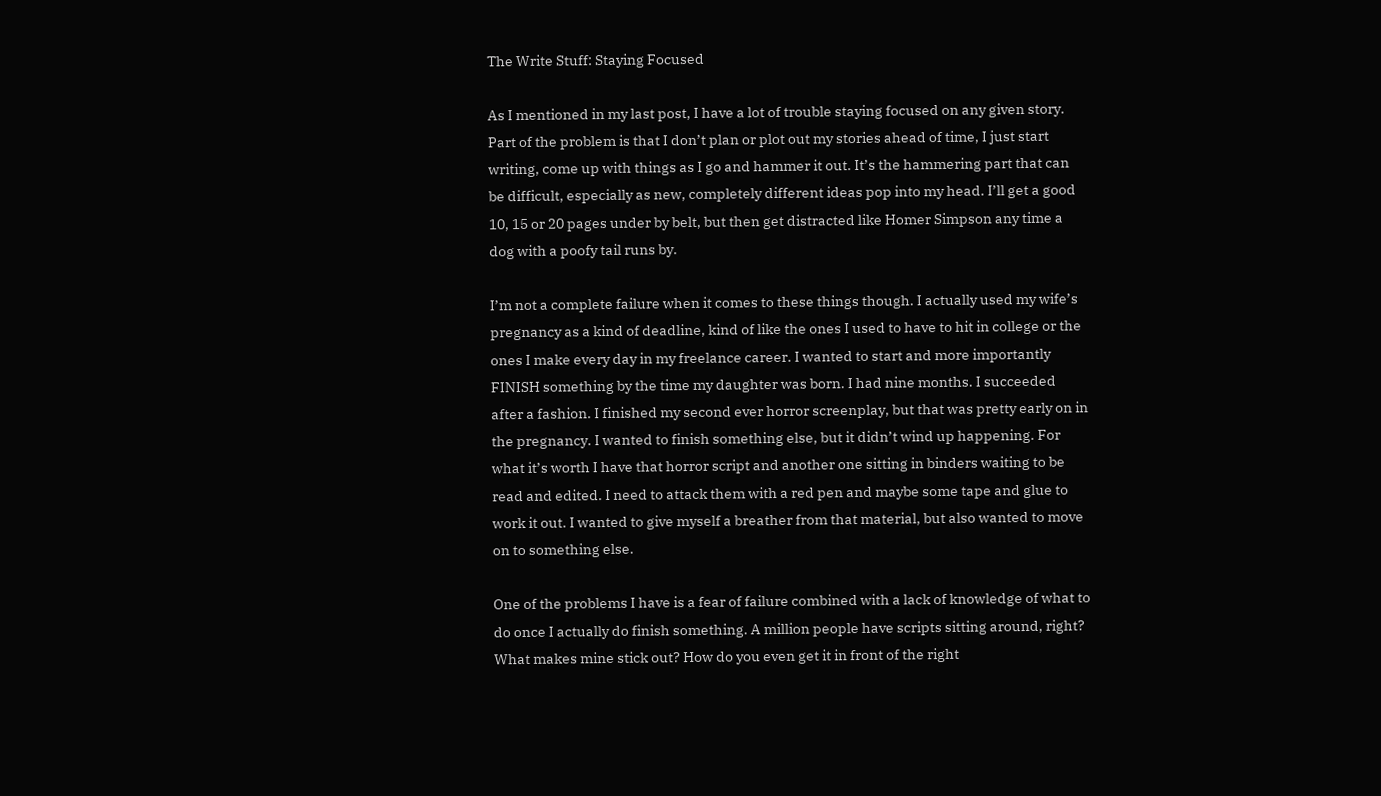The Write Stuff: Staying Focused

As I mentioned in my last post, I have a lot of trouble staying focused on any given story. Part of the problem is that I don’t plan or plot out my stories ahead of time, I just start writing, come up with things as I go and hammer it out. It’s the hammering part that can be difficult, especially as new, completely different ideas pop into my head. I’ll get a good 10, 15 or 20 pages under by belt, but then get distracted like Homer Simpson any time a dog with a poofy tail runs by.

I’m not a complete failure when it comes to these things though. I actually used my wife’s pregnancy as a kind of deadline, kind of like the ones I used to have to hit in college or the ones I make every day in my freelance career. I wanted to start and more importantly FINISH something by the time my daughter was born. I had nine months. I succeeded after a fashion. I finished my second ever horror screenplay, but that was pretty early on in the pregnancy. I wanted to finish something else, but it didn’t wind up happening. For what it’s worth I have that horror script and another one sitting in binders waiting to be read and edited. I need to attack them with a red pen and maybe some tape and glue to work it out. I wanted to give myself a breather from that material, but also wanted to move on to something else.

One of the problems I have is a fear of failure combined with a lack of knowledge of what to do once I actually do finish something. A million people have scripts sitting around, right? What makes mine stick out? How do you even get it in front of the right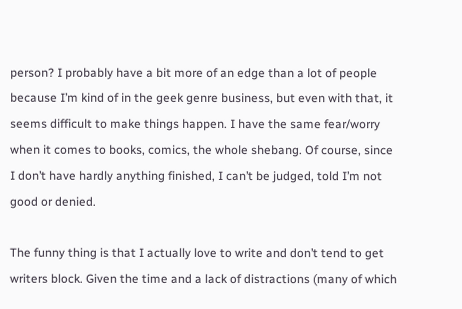person? I probably have a bit more of an edge than a lot of people because I’m kind of in the geek genre business, but even with that, it seems difficult to make things happen. I have the same fear/worry when it comes to books, comics, the whole shebang. Of course, since I don’t have hardly anything finished, I can’t be judged, told I’m not good or denied.

The funny thing is that I actually love to write and don’t tend to get writers block. Given the time and a lack of distractions (many of which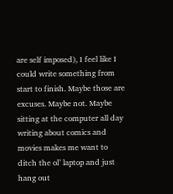are self imposed), I feel like I could write something from start to finish. Maybe those are excuses. Maybe not. Maybe sitting at the computer all day writing about comics and movies makes me want to ditch the ol’ laptop and just hang out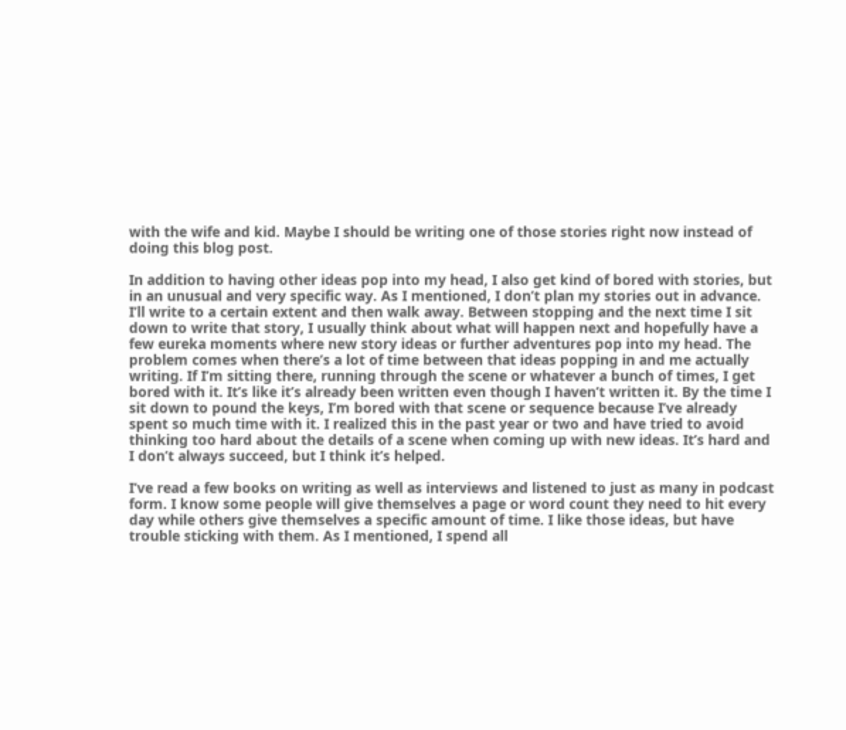with the wife and kid. Maybe I should be writing one of those stories right now instead of doing this blog post.

In addition to having other ideas pop into my head, I also get kind of bored with stories, but in an unusual and very specific way. As I mentioned, I don’t plan my stories out in advance. I’ll write to a certain extent and then walk away. Between stopping and the next time I sit down to write that story, I usually think about what will happen next and hopefully have a few eureka moments where new story ideas or further adventures pop into my head. The problem comes when there’s a lot of time between that ideas popping in and me actually writing. If I’m sitting there, running through the scene or whatever a bunch of times, I get bored with it. It’s like it’s already been written even though I haven’t written it. By the time I sit down to pound the keys, I’m bored with that scene or sequence because I’ve already spent so much time with it. I realized this in the past year or two and have tried to avoid thinking too hard about the details of a scene when coming up with new ideas. It’s hard and I don’t always succeed, but I think it’s helped.

I’ve read a few books on writing as well as interviews and listened to just as many in podcast form. I know some people will give themselves a page or word count they need to hit every day while others give themselves a specific amount of time. I like those ideas, but have trouble sticking with them. As I mentioned, I spend all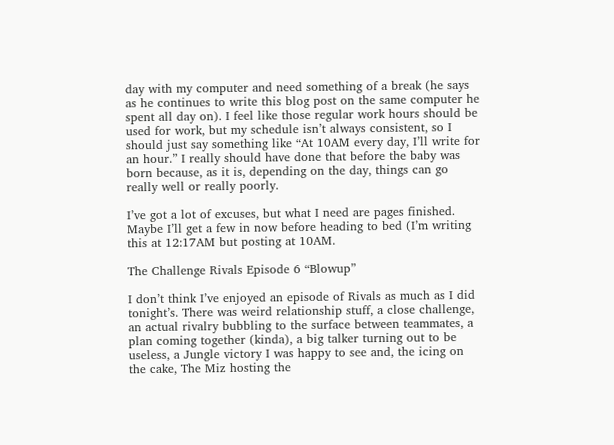day with my computer and need something of a break (he says as he continues to write this blog post on the same computer he spent all day on). I feel like those regular work hours should be used for work, but my schedule isn’t always consistent, so I should just say something like “At 10AM every day, I’ll write for an hour.” I really should have done that before the baby was born because, as it is, depending on the day, things can go really well or really poorly.

I’ve got a lot of excuses, but what I need are pages finished. Maybe I’ll get a few in now before heading to bed (I’m writing this at 12:17AM but posting at 10AM.

The Challenge Rivals Episode 6 “Blowup”

I don’t think I’ve enjoyed an episode of Rivals as much as I did tonight’s. There was weird relationship stuff, a close challenge, an actual rivalry bubbling to the surface between teammates, a plan coming together (kinda), a big talker turning out to be useless, a Jungle victory I was happy to see and, the icing on the cake, The Miz hosting the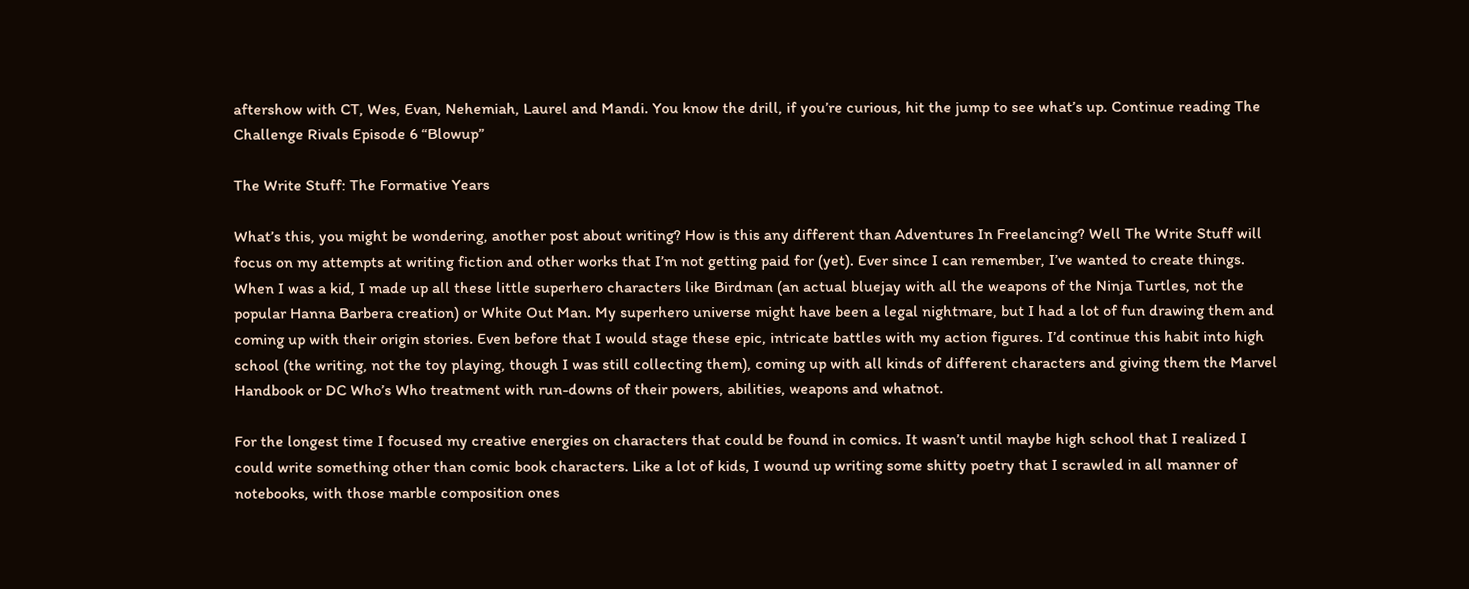aftershow with CT, Wes, Evan, Nehemiah, Laurel and Mandi. You know the drill, if you’re curious, hit the jump to see what’s up. Continue reading The Challenge Rivals Episode 6 “Blowup”

The Write Stuff: The Formative Years

What’s this, you might be wondering, another post about writing? How is this any different than Adventures In Freelancing? Well The Write Stuff will focus on my attempts at writing fiction and other works that I’m not getting paid for (yet). Ever since I can remember, I’ve wanted to create things. When I was a kid, I made up all these little superhero characters like Birdman (an actual bluejay with all the weapons of the Ninja Turtles, not the popular Hanna Barbera creation) or White Out Man. My superhero universe might have been a legal nightmare, but I had a lot of fun drawing them and coming up with their origin stories. Even before that I would stage these epic, intricate battles with my action figures. I’d continue this habit into high school (the writing, not the toy playing, though I was still collecting them), coming up with all kinds of different characters and giving them the Marvel Handbook or DC Who’s Who treatment with run-downs of their powers, abilities, weapons and whatnot.

For the longest time I focused my creative energies on characters that could be found in comics. It wasn’t until maybe high school that I realized I could write something other than comic book characters. Like a lot of kids, I wound up writing some shitty poetry that I scrawled in all manner of notebooks, with those marble composition ones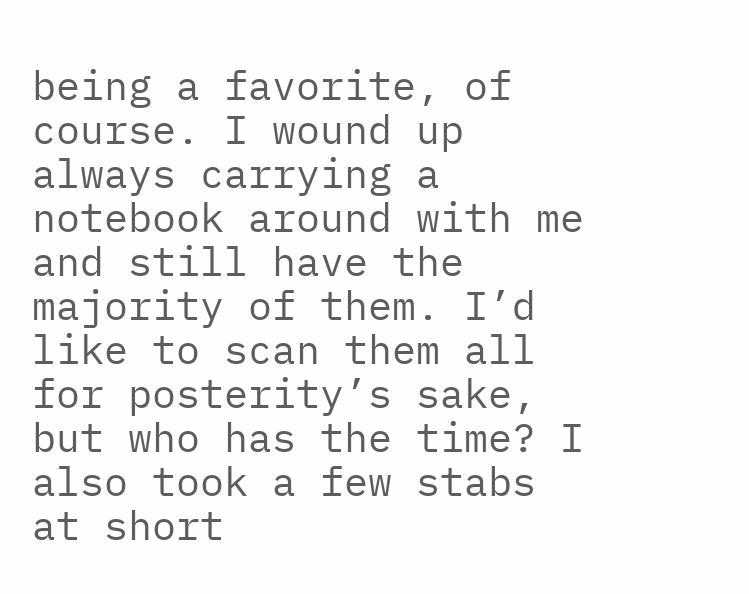being a favorite, of course. I wound up always carrying a notebook around with me and still have the majority of them. I’d like to scan them all for posterity’s sake, but who has the time? I also took a few stabs at short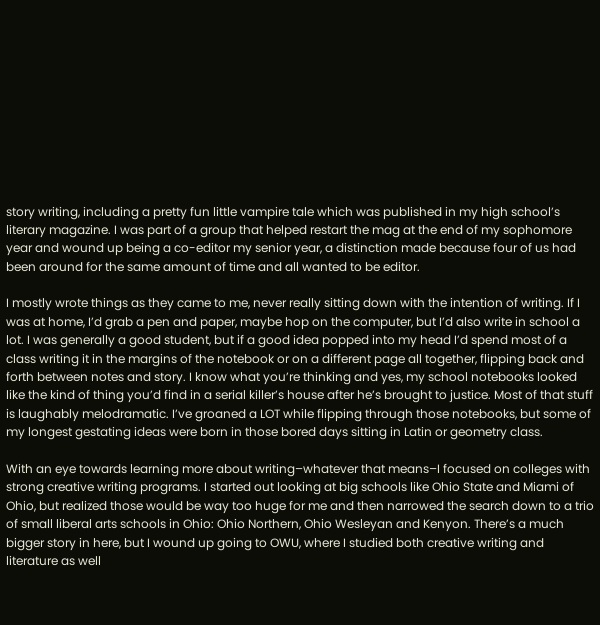story writing, including a pretty fun little vampire tale which was published in my high school’s literary magazine. I was part of a group that helped restart the mag at the end of my sophomore year and wound up being a co-editor my senior year, a distinction made because four of us had been around for the same amount of time and all wanted to be editor.

I mostly wrote things as they came to me, never really sitting down with the intention of writing. If I was at home, I’d grab a pen and paper, maybe hop on the computer, but I’d also write in school a lot. I was generally a good student, but if a good idea popped into my head I’d spend most of a class writing it in the margins of the notebook or on a different page all together, flipping back and forth between notes and story. I know what you’re thinking and yes, my school notebooks looked like the kind of thing you’d find in a serial killer’s house after he’s brought to justice. Most of that stuff is laughably melodramatic. I’ve groaned a LOT while flipping through those notebooks, but some of my longest gestating ideas were born in those bored days sitting in Latin or geometry class.

With an eye towards learning more about writing–whatever that means–I focused on colleges with strong creative writing programs. I started out looking at big schools like Ohio State and Miami of Ohio, but realized those would be way too huge for me and then narrowed the search down to a trio of small liberal arts schools in Ohio: Ohio Northern, Ohio Wesleyan and Kenyon. There’s a much bigger story in here, but I wound up going to OWU, where I studied both creative writing and literature as well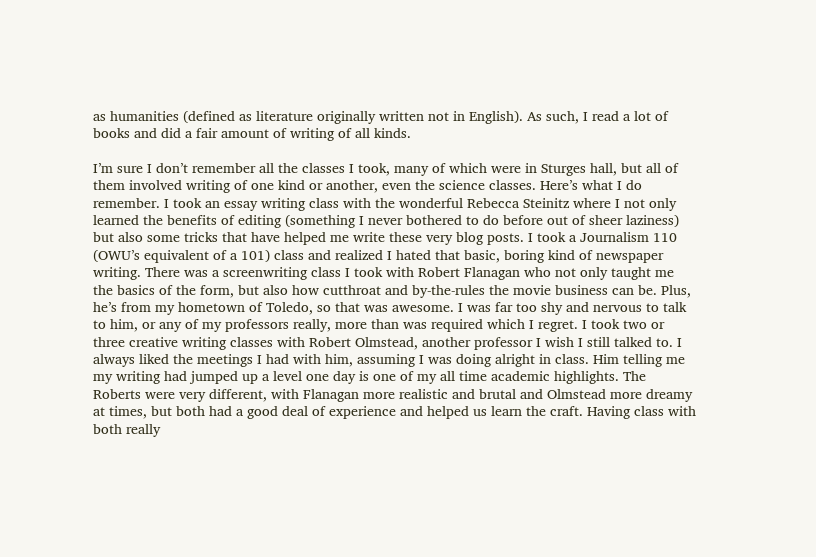as humanities (defined as literature originally written not in English). As such, I read a lot of books and did a fair amount of writing of all kinds.

I’m sure I don’t remember all the classes I took, many of which were in Sturges hall, but all of them involved writing of one kind or another, even the science classes. Here’s what I do remember. I took an essay writing class with the wonderful Rebecca Steinitz where I not only learned the benefits of editing (something I never bothered to do before out of sheer laziness) but also some tricks that have helped me write these very blog posts. I took a Journalism 110 (OWU’s equivalent of a 101) class and realized I hated that basic, boring kind of newspaper writing. There was a screenwriting class I took with Robert Flanagan who not only taught me the basics of the form, but also how cutthroat and by-the-rules the movie business can be. Plus, he’s from my hometown of Toledo, so that was awesome. I was far too shy and nervous to talk to him, or any of my professors really, more than was required which I regret. I took two or three creative writing classes with Robert Olmstead, another professor I wish I still talked to. I always liked the meetings I had with him, assuming I was doing alright in class. Him telling me my writing had jumped up a level one day is one of my all time academic highlights. The Roberts were very different, with Flanagan more realistic and brutal and Olmstead more dreamy at times, but both had a good deal of experience and helped us learn the craft. Having class with both really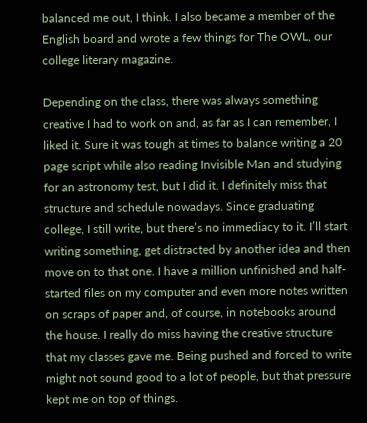balanced me out, I think. I also became a member of the English board and wrote a few things for The OWL, our college literary magazine.

Depending on the class, there was always something creative I had to work on and, as far as I can remember, I liked it. Sure it was tough at times to balance writing a 20 page script while also reading Invisible Man and studying for an astronomy test, but I did it. I definitely miss that structure and schedule nowadays. Since graduating college, I still write, but there’s no immediacy to it. I’ll start writing something, get distracted by another idea and then move on to that one. I have a million unfinished and half-started files on my computer and even more notes written on scraps of paper and, of course, in notebooks around the house. I really do miss having the creative structure that my classes gave me. Being pushed and forced to write might not sound good to a lot of people, but that pressure kept me on top of things.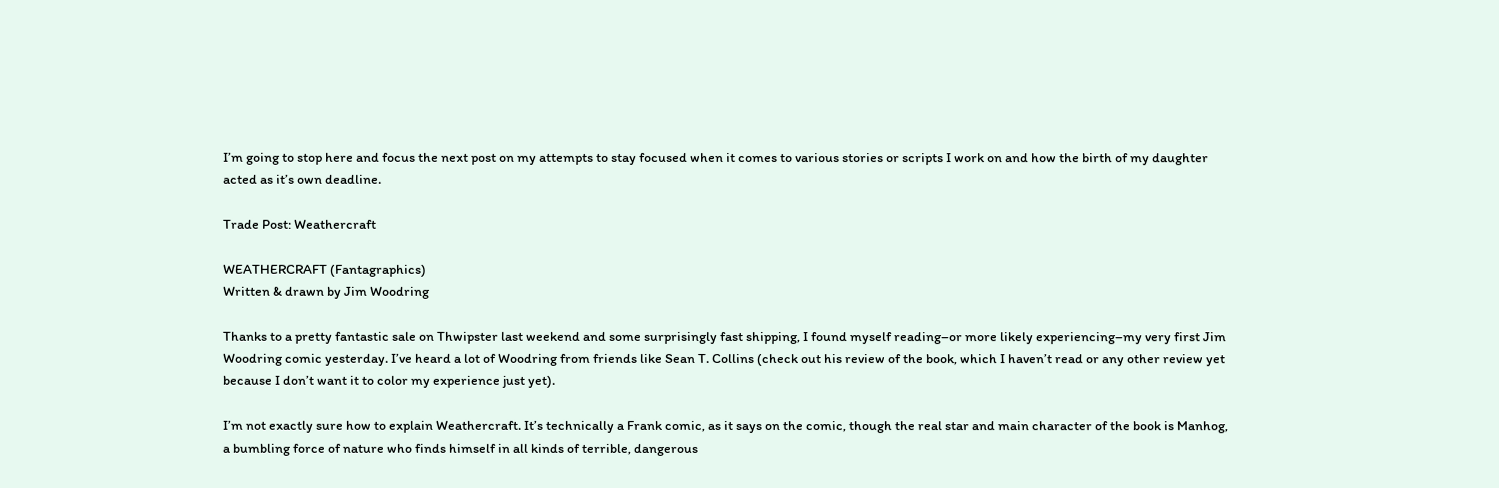I’m going to stop here and focus the next post on my attempts to stay focused when it comes to various stories or scripts I work on and how the birth of my daughter acted as it’s own deadline.

Trade Post: Weathercraft

WEATHERCRAFT (Fantagraphics)
Written & drawn by Jim Woodring

Thanks to a pretty fantastic sale on Thwipster last weekend and some surprisingly fast shipping, I found myself reading–or more likely experiencing–my very first Jim Woodring comic yesterday. I’ve heard a lot of Woodring from friends like Sean T. Collins (check out his review of the book, which I haven’t read or any other review yet because I don’t want it to color my experience just yet).

I’m not exactly sure how to explain Weathercraft. It’s technically a Frank comic, as it says on the comic, though the real star and main character of the book is Manhog, a bumbling force of nature who finds himself in all kinds of terrible, dangerous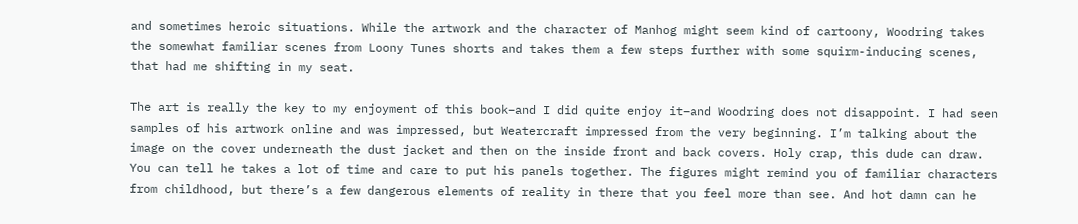and sometimes heroic situations. While the artwork and the character of Manhog might seem kind of cartoony, Woodring takes the somewhat familiar scenes from Loony Tunes shorts and takes them a few steps further with some squirm-inducing scenes, that had me shifting in my seat.

The art is really the key to my enjoyment of this book–and I did quite enjoy it–and Woodring does not disappoint. I had seen samples of his artwork online and was impressed, but Weatercraft impressed from the very beginning. I’m talking about the image on the cover underneath the dust jacket and then on the inside front and back covers. Holy crap, this dude can draw. You can tell he takes a lot of time and care to put his panels together. The figures might remind you of familiar characters from childhood, but there’s a few dangerous elements of reality in there that you feel more than see. And hot damn can he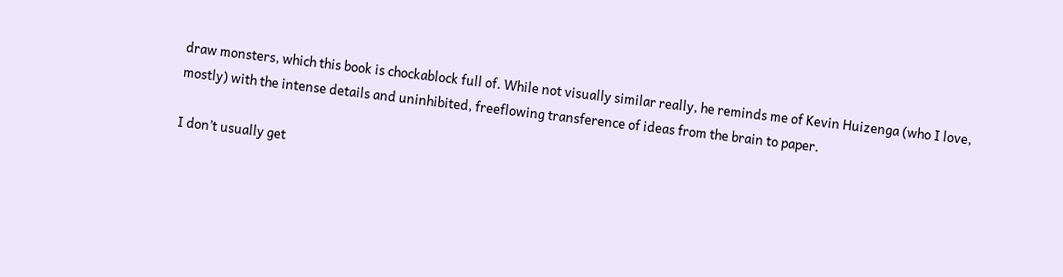draw monsters, which this book is chockablock full of. While not visually similar really, he reminds me of Kevin Huizenga (who I love, mostly) with the intense details and uninhibited, freeflowing transference of ideas from the brain to paper.

I don’t usually get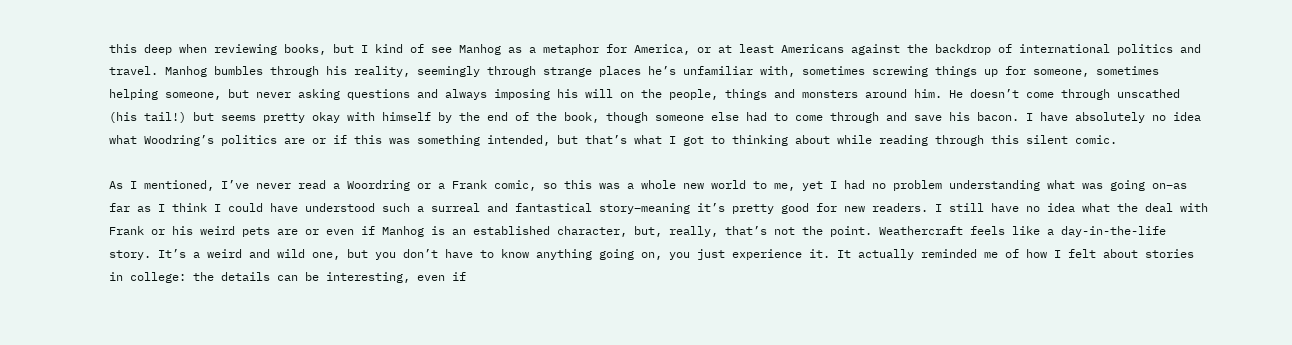this deep when reviewing books, but I kind of see Manhog as a metaphor for America, or at least Americans against the backdrop of international politics and travel. Manhog bumbles through his reality, seemingly through strange places he’s unfamiliar with, sometimes screwing things up for someone, sometimes helping someone, but never asking questions and always imposing his will on the people, things and monsters around him. He doesn’t come through unscathed (his tail!) but seems pretty okay with himself by the end of the book, though someone else had to come through and save his bacon. I have absolutely no idea what Woodring’s politics are or if this was something intended, but that’s what I got to thinking about while reading through this silent comic.

As I mentioned, I’ve never read a Woordring or a Frank comic, so this was a whole new world to me, yet I had no problem understanding what was going on–as far as I think I could have understood such a surreal and fantastical story–meaning it’s pretty good for new readers. I still have no idea what the deal with Frank or his weird pets are or even if Manhog is an established character, but, really, that’s not the point. Weathercraft feels like a day-in-the-life story. It’s a weird and wild one, but you don’t have to know anything going on, you just experience it. It actually reminded me of how I felt about stories in college: the details can be interesting, even if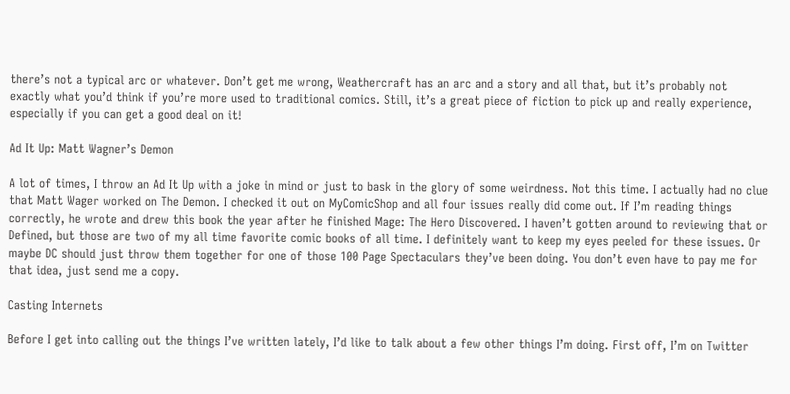there’s not a typical arc or whatever. Don’t get me wrong, Weathercraft has an arc and a story and all that, but it’s probably not exactly what you’d think if you’re more used to traditional comics. Still, it’s a great piece of fiction to pick up and really experience, especially if you can get a good deal on it!

Ad It Up: Matt Wagner’s Demon

A lot of times, I throw an Ad It Up with a joke in mind or just to bask in the glory of some weirdness. Not this time. I actually had no clue that Matt Wager worked on The Demon. I checked it out on MyComicShop and all four issues really did come out. If I’m reading things correctly, he wrote and drew this book the year after he finished Mage: The Hero Discovered. I haven’t gotten around to reviewing that or Defined, but those are two of my all time favorite comic books of all time. I definitely want to keep my eyes peeled for these issues. Or maybe DC should just throw them together for one of those 100 Page Spectaculars they’ve been doing. You don’t even have to pay me for that idea, just send me a copy.

Casting Internets

Before I get into calling out the things I’ve written lately, I’d like to talk about a few other things I’m doing. First off, I’m on Twitter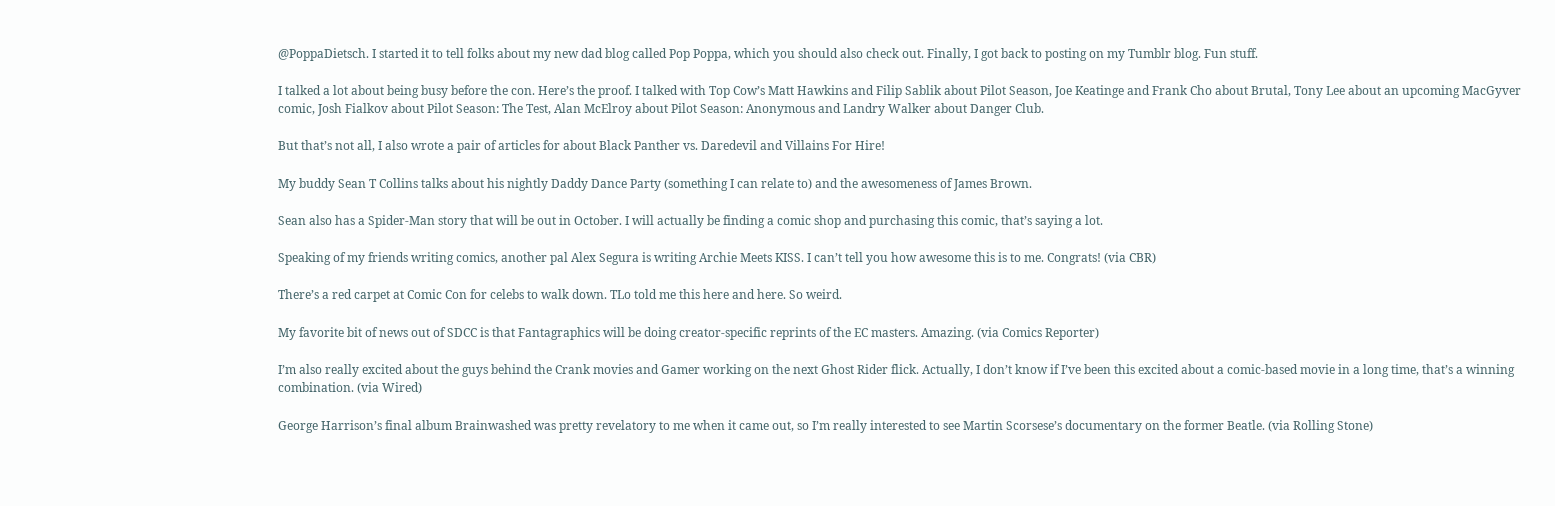@PoppaDietsch. I started it to tell folks about my new dad blog called Pop Poppa, which you should also check out. Finally, I got back to posting on my Tumblr blog. Fun stuff.

I talked a lot about being busy before the con. Here’s the proof. I talked with Top Cow’s Matt Hawkins and Filip Sablik about Pilot Season, Joe Keatinge and Frank Cho about Brutal, Tony Lee about an upcoming MacGyver comic, Josh Fialkov about Pilot Season: The Test, Alan McElroy about Pilot Season: Anonymous and Landry Walker about Danger Club.

But that’s not all, I also wrote a pair of articles for about Black Panther vs. Daredevil and Villains For Hire!

My buddy Sean T Collins talks about his nightly Daddy Dance Party (something I can relate to) and the awesomeness of James Brown.

Sean also has a Spider-Man story that will be out in October. I will actually be finding a comic shop and purchasing this comic, that’s saying a lot.

Speaking of my friends writing comics, another pal Alex Segura is writing Archie Meets KISS. I can’t tell you how awesome this is to me. Congrats! (via CBR)

There’s a red carpet at Comic Con for celebs to walk down. TLo told me this here and here. So weird.

My favorite bit of news out of SDCC is that Fantagraphics will be doing creator-specific reprints of the EC masters. Amazing. (via Comics Reporter)

I’m also really excited about the guys behind the Crank movies and Gamer working on the next Ghost Rider flick. Actually, I don’t know if I’ve been this excited about a comic-based movie in a long time, that’s a winning combination. (via Wired)

George Harrison’s final album Brainwashed was pretty revelatory to me when it came out, so I’m really interested to see Martin Scorsese’s documentary on the former Beatle. (via Rolling Stone)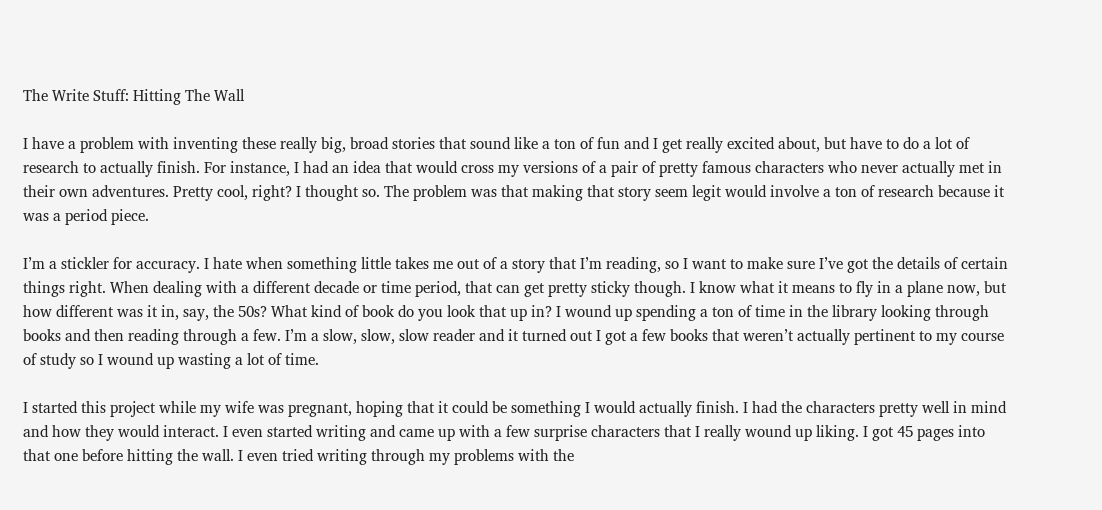The Write Stuff: Hitting The Wall

I have a problem with inventing these really big, broad stories that sound like a ton of fun and I get really excited about, but have to do a lot of research to actually finish. For instance, I had an idea that would cross my versions of a pair of pretty famous characters who never actually met in their own adventures. Pretty cool, right? I thought so. The problem was that making that story seem legit would involve a ton of research because it was a period piece.

I’m a stickler for accuracy. I hate when something little takes me out of a story that I’m reading, so I want to make sure I’ve got the details of certain things right. When dealing with a different decade or time period, that can get pretty sticky though. I know what it means to fly in a plane now, but how different was it in, say, the 50s? What kind of book do you look that up in? I wound up spending a ton of time in the library looking through books and then reading through a few. I’m a slow, slow, slow reader and it turned out I got a few books that weren’t actually pertinent to my course of study so I wound up wasting a lot of time.

I started this project while my wife was pregnant, hoping that it could be something I would actually finish. I had the characters pretty well in mind and how they would interact. I even started writing and came up with a few surprise characters that I really wound up liking. I got 45 pages into that one before hitting the wall. I even tried writing through my problems with the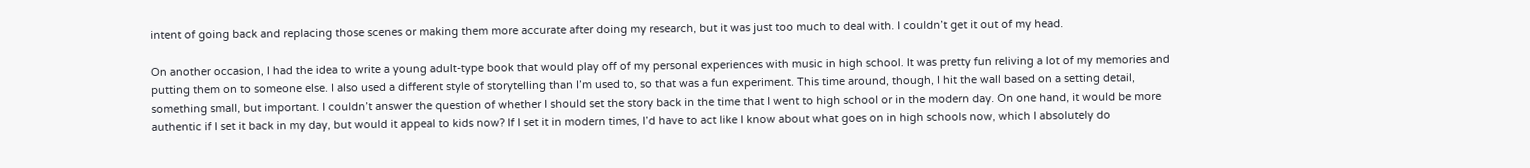intent of going back and replacing those scenes or making them more accurate after doing my research, but it was just too much to deal with. I couldn’t get it out of my head.

On another occasion, I had the idea to write a young adult-type book that would play off of my personal experiences with music in high school. It was pretty fun reliving a lot of my memories and putting them on to someone else. I also used a different style of storytelling than I’m used to, so that was a fun experiment. This time around, though, I hit the wall based on a setting detail, something small, but important. I couldn’t answer the question of whether I should set the story back in the time that I went to high school or in the modern day. On one hand, it would be more authentic if I set it back in my day, but would it appeal to kids now? If I set it in modern times, I’d have to act like I know about what goes on in high schools now, which I absolutely do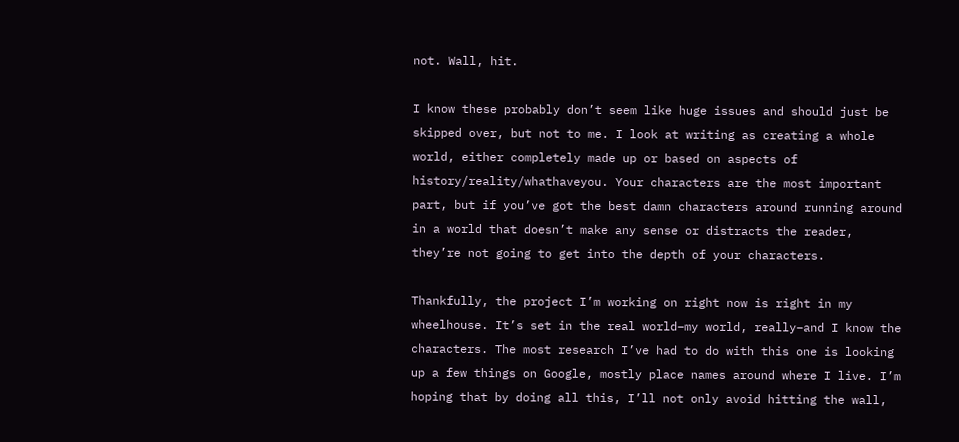not. Wall, hit.

I know these probably don’t seem like huge issues and should just be skipped over, but not to me. I look at writing as creating a whole world, either completely made up or based on aspects of history/reality/whathaveyou. Your characters are the most important part, but if you’ve got the best damn characters around running around in a world that doesn’t make any sense or distracts the reader, they’re not going to get into the depth of your characters.

Thankfully, the project I’m working on right now is right in my wheelhouse. It’s set in the real world–my world, really–and I know the characters. The most research I’ve had to do with this one is looking up a few things on Google, mostly place names around where I live. I’m hoping that by doing all this, I’ll not only avoid hitting the wall,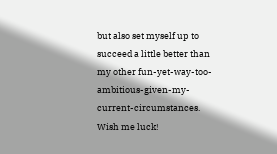but also set myself up to succeed a little better than my other fun-yet-way-too-ambitious-given-my-current-circumstances. Wish me luck!